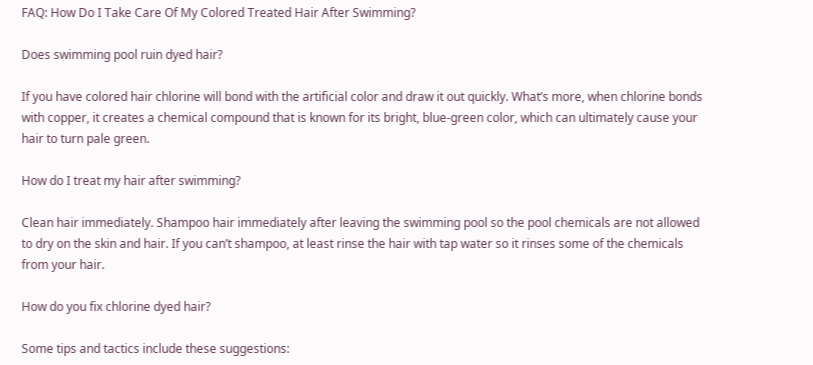FAQ: How Do I Take Care Of My Colored Treated Hair After Swimming?

Does swimming pool ruin dyed hair?

If you have colored hair chlorine will bond with the artificial color and draw it out quickly. What’s more, when chlorine bonds with copper, it creates a chemical compound that is known for its bright, blue-green color, which can ultimately cause your hair to turn pale green.

How do I treat my hair after swimming?

Clean hair immediately. Shampoo hair immediately after leaving the swimming pool so the pool chemicals are not allowed to dry on the skin and hair. If you can’t shampoo, at least rinse the hair with tap water so it rinses some of the chemicals from your hair.

How do you fix chlorine dyed hair?

Some tips and tactics include these suggestions: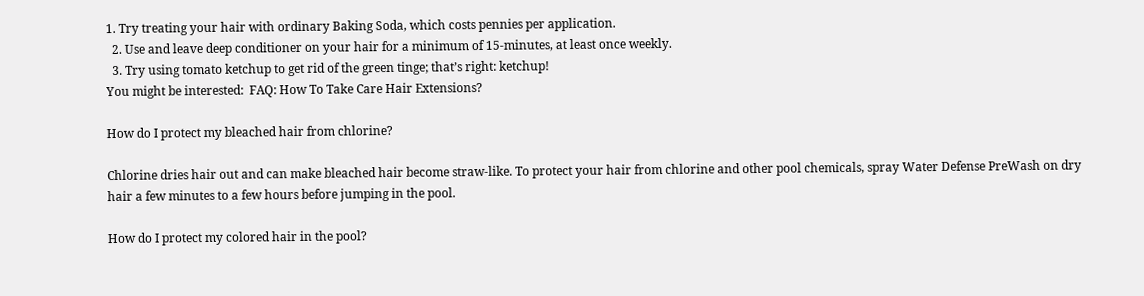1. Try treating your hair with ordinary Baking Soda, which costs pennies per application.
  2. Use and leave deep conditioner on your hair for a minimum of 15-minutes, at least once weekly.
  3. Try using tomato ketchup to get rid of the green tinge; that’s right: ketchup!
You might be interested:  FAQ: How To Take Care Hair Extensions?

How do I protect my bleached hair from chlorine?

Chlorine dries hair out and can make bleached hair become straw-like. To protect your hair from chlorine and other pool chemicals, spray Water Defense PreWash on dry hair a few minutes to a few hours before jumping in the pool.

How do I protect my colored hair in the pool?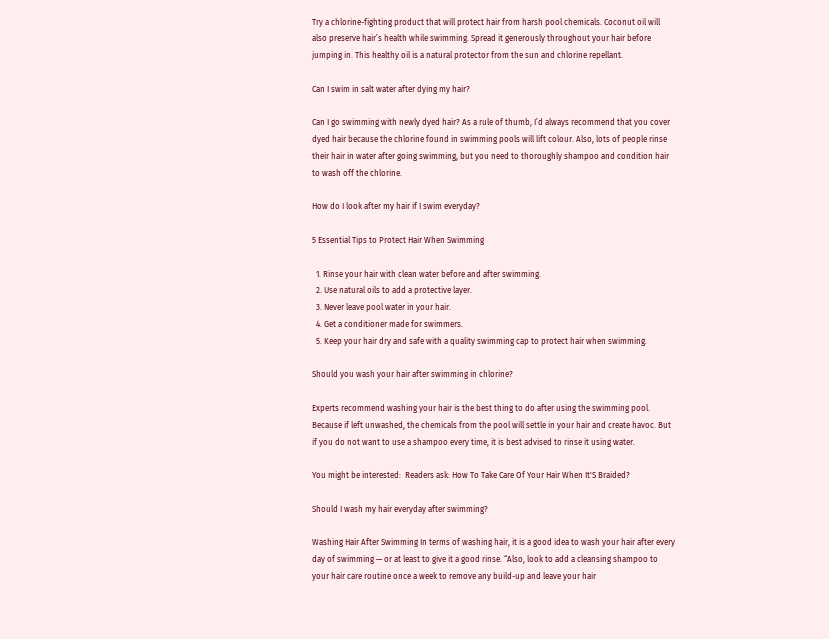Try a chlorine-fighting product that will protect hair from harsh pool chemicals. Coconut oil will also preserve hair’s health while swimming. Spread it generously throughout your hair before jumping in. This healthy oil is a natural protector from the sun and chlorine repellant.

Can I swim in salt water after dying my hair?

Can I go swimming with newly dyed hair? As a rule of thumb, I’d always recommend that you cover dyed hair because the chlorine found in swimming pools will lift colour. Also, lots of people rinse their hair in water after going swimming, but you need to thoroughly shampoo and condition hair to wash off the chlorine.

How do I look after my hair if I swim everyday?

5 Essential Tips to Protect Hair When Swimming

  1. Rinse your hair with clean water before and after swimming.
  2. Use natural oils to add a protective layer.
  3. Never leave pool water in your hair.
  4. Get a conditioner made for swimmers.
  5. Keep your hair dry and safe with a quality swimming cap to protect hair when swimming.

Should you wash your hair after swimming in chlorine?

Experts recommend washing your hair is the best thing to do after using the swimming pool. Because if left unwashed, the chemicals from the pool will settle in your hair and create havoc. But if you do not want to use a shampoo every time, it is best advised to rinse it using water.

You might be interested:  Readers ask: How To Take Care Of Your Hair When It'S Braided?

Should I wash my hair everyday after swimming?

Washing Hair After Swimming In terms of washing hair, it is a good idea to wash your hair after every day of swimming — or at least to give it a good rinse. “Also, look to add a cleansing shampoo to your hair care routine once a week to remove any build-up and leave your hair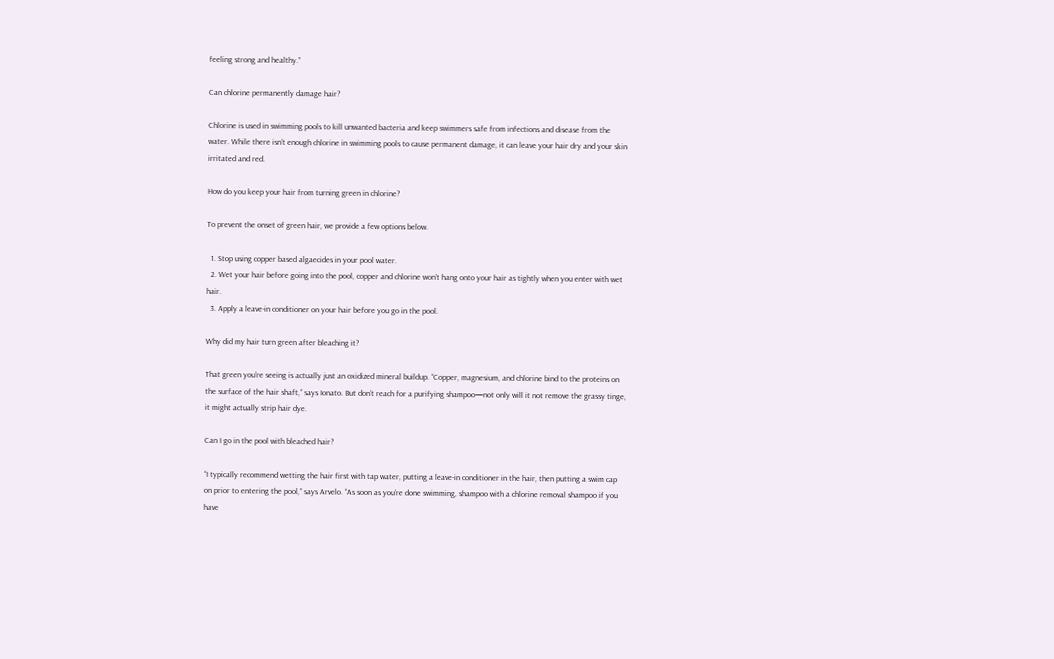feeling strong and healthy.”

Can chlorine permanently damage hair?

Chlorine is used in swimming pools to kill unwanted bacteria and keep swimmers safe from infections and disease from the water. While there isn’t enough chlorine in swimming pools to cause permanent damage, it can leave your hair dry and your skin irritated and red.

How do you keep your hair from turning green in chlorine?

To prevent the onset of green hair, we provide a few options below.

  1. Stop using copper based algaecides in your pool water.
  2. Wet your hair before going into the pool, copper and chlorine won’t hang onto your hair as tightly when you enter with wet hair.
  3. Apply a leave-in conditioner on your hair before you go in the pool.

Why did my hair turn green after bleaching it?

That green you’re seeing is actually just an oxidized mineral buildup. “Copper, magnesium, and chlorine bind to the proteins on the surface of the hair shaft,” says Ionato. But don’t reach for a purifying shampoo—not only will it not remove the grassy tinge, it might actually strip hair dye.

Can I go in the pool with bleached hair?

“I typically recommend wetting the hair first with tap water, putting a leave-in conditioner in the hair, then putting a swim cap on prior to entering the pool,” says Arvelo. “As soon as you’re done swimming, shampoo with a chlorine removal shampoo if you have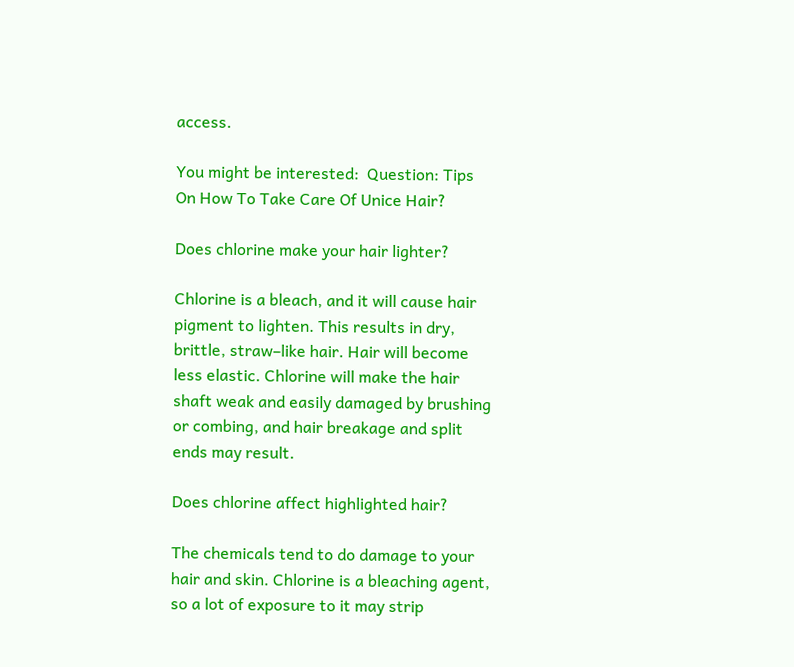access.

You might be interested:  Question: Tips On How To Take Care Of Unice Hair?

Does chlorine make your hair lighter?

Chlorine is a bleach, and it will cause hair pigment to lighten. This results in dry, brittle, straw–like hair. Hair will become less elastic. Chlorine will make the hair shaft weak and easily damaged by brushing or combing, and hair breakage and split ends may result.

Does chlorine affect highlighted hair?

The chemicals tend to do damage to your hair and skin. Chlorine is a bleaching agent, so a lot of exposure to it may strip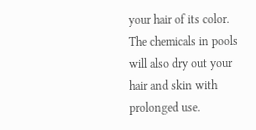your hair of its color. The chemicals in pools will also dry out your hair and skin with prolonged use.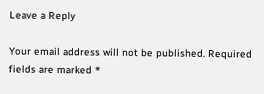Leave a Reply

Your email address will not be published. Required fields are marked *